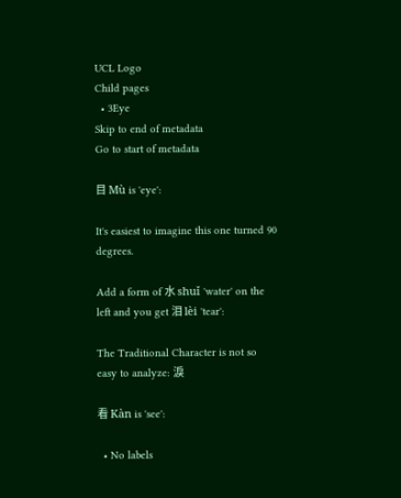UCL Logo
Child pages
  • 3Eye
Skip to end of metadata
Go to start of metadata

目 Mù is 'eye':

It's easiest to imagine this one turned 90 degrees.

Add a form of 水 shuǐ 'water' on the left and you get 泪 lèi 'tear':

The Traditional Character is not so easy to analyze: 淚

看 Kàn is 'see':

  • No labels